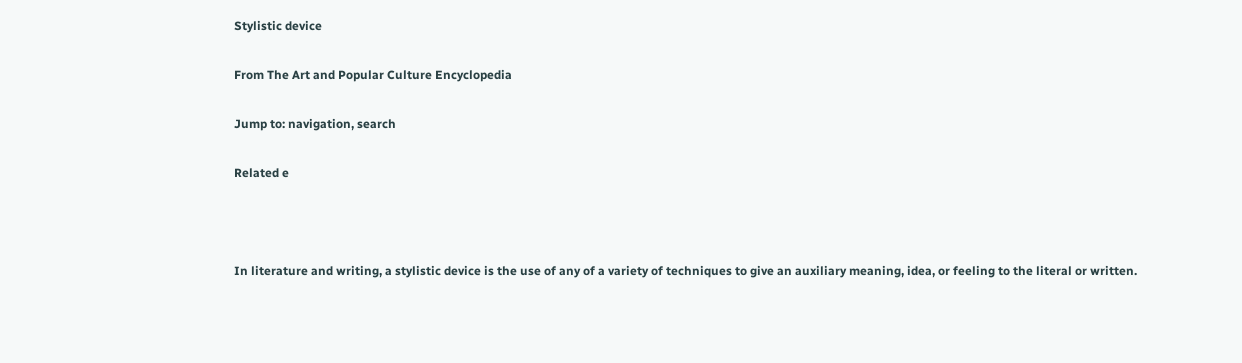Stylistic device

From The Art and Popular Culture Encyclopedia

Jump to: navigation, search

Related e



In literature and writing, a stylistic device is the use of any of a variety of techniques to give an auxiliary meaning, idea, or feeling to the literal or written.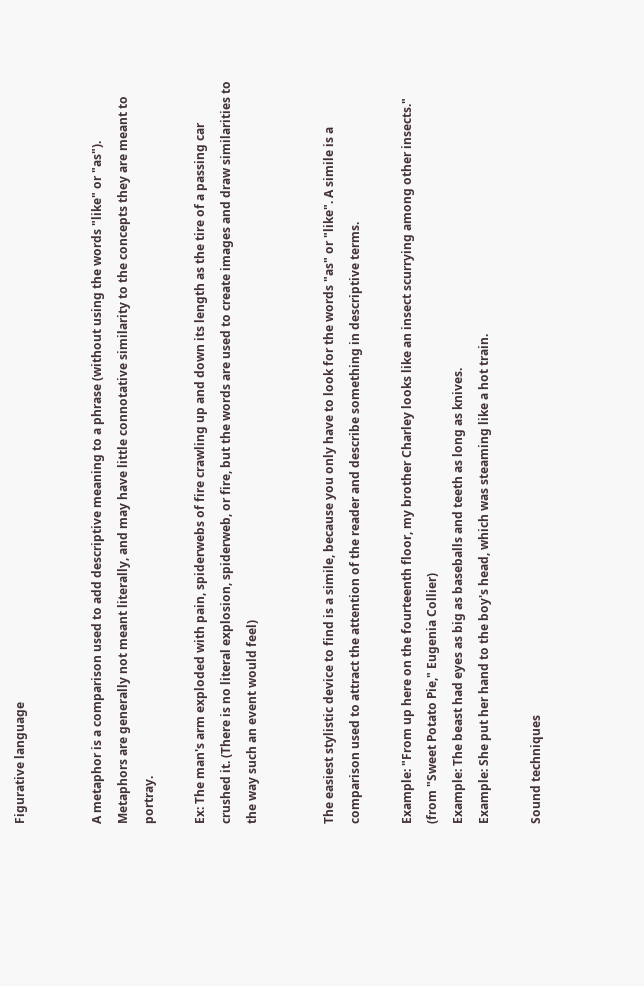Figurative language


A metaphor is a comparison used to add descriptive meaning to a phrase (without using the words "like" or "as"). Metaphors are generally not meant literally, and may have little connotative similarity to the concepts they are meant to portray.

Ex: The man's arm exploded with pain, spiderwebs of fire crawling up and down its length as the tire of a passing car crushed it. (There is no literal explosion, spiderweb, or fire, but the words are used to create images and draw similarities to the way such an event would feel)


The easiest stylistic device to find is a simile, because you only have to look for the words "as" or "like". A simile is a comparison used to attract the attention of the reader and describe something in descriptive terms.

Example: "From up here on the fourteenth floor, my brother Charley looks like an insect scurrying among other insects." (from "Sweet Potato Pie," Eugenia Collier)
Example: The beast had eyes as big as baseballs and teeth as long as knives.
Example: She put her hand to the boy's head, which was steaming like a hot train.

Sound techniques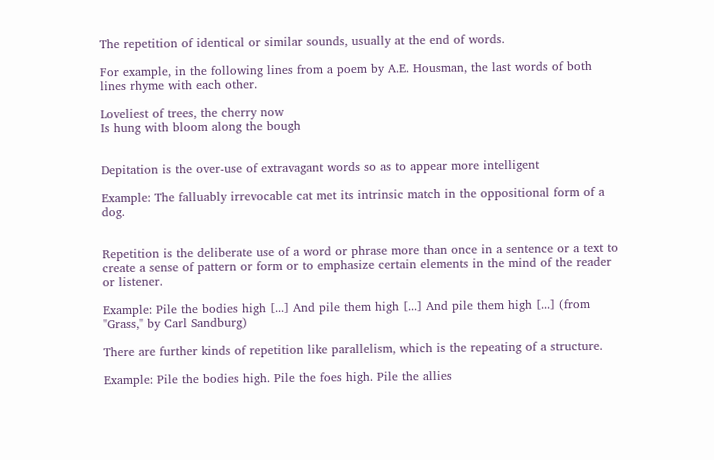The repetition of identical or similar sounds, usually at the end of words.

For example, in the following lines from a poem by A.E. Housman, the last words of both lines rhyme with each other.

Loveliest of trees, the cherry now
Is hung with bloom along the bough


Depitation is the over-use of extravagant words so as to appear more intelligent

Example: The falluably irrevocable cat met its intrinsic match in the oppositional form of a dog.


Repetition is the deliberate use of a word or phrase more than once in a sentence or a text to create a sense of pattern or form or to emphasize certain elements in the mind of the reader or listener.

Example: Pile the bodies high [...] And pile them high [...] And pile them high [...] (from "Grass," by Carl Sandburg)

There are further kinds of repetition like parallelism, which is the repeating of a structure.

Example: Pile the bodies high. Pile the foes high. Pile the allies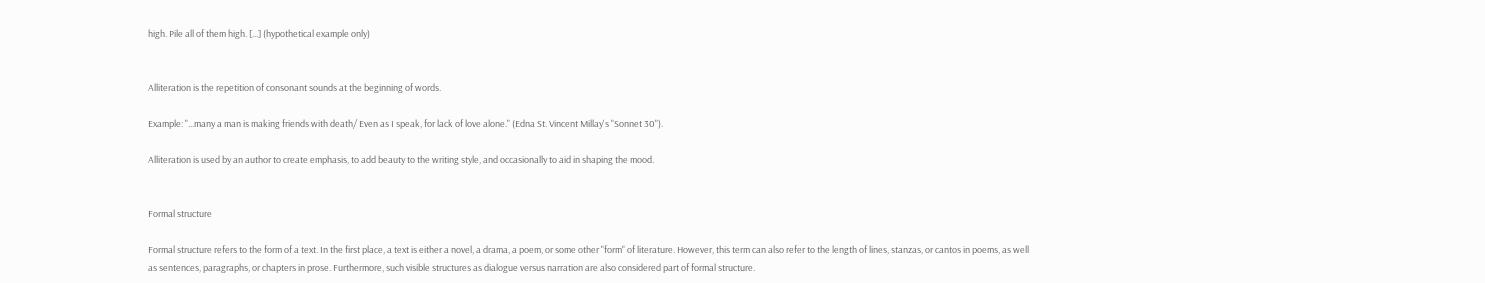high. Pile all of them high. [...] (hypothetical example only)


Alliteration is the repetition of consonant sounds at the beginning of words.

Example: "...many a man is making friends with death/ Even as I speak, for lack of love alone." (Edna St. Vincent Millay's "Sonnet 30").

Alliteration is used by an author to create emphasis, to add beauty to the writing style, and occasionally to aid in shaping the mood.


Formal structure

Formal structure refers to the form of a text. In the first place, a text is either a novel, a drama, a poem, or some other "form" of literature. However, this term can also refer to the length of lines, stanzas, or cantos in poems, as well as sentences, paragraphs, or chapters in prose. Furthermore, such visible structures as dialogue versus narration are also considered part of formal structure.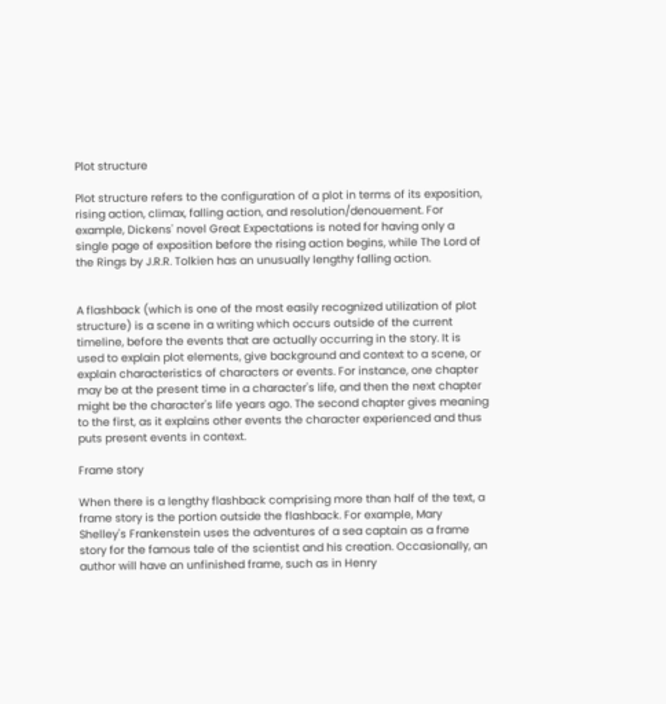Plot structure

Plot structure refers to the configuration of a plot in terms of its exposition, rising action, climax, falling action, and resolution/denouement. For example, Dickens' novel Great Expectations is noted for having only a single page of exposition before the rising action begins, while The Lord of the Rings by J.R.R. Tolkien has an unusually lengthy falling action.


A flashback (which is one of the most easily recognized utilization of plot structure) is a scene in a writing which occurs outside of the current timeline, before the events that are actually occurring in the story. It is used to explain plot elements, give background and context to a scene, or explain characteristics of characters or events. For instance, one chapter may be at the present time in a character's life, and then the next chapter might be the character's life years ago. The second chapter gives meaning to the first, as it explains other events the character experienced and thus puts present events in context.

Frame story

When there is a lengthy flashback comprising more than half of the text, a frame story is the portion outside the flashback. For example, Mary Shelley's Frankenstein uses the adventures of a sea captain as a frame story for the famous tale of the scientist and his creation. Occasionally, an author will have an unfinished frame, such as in Henry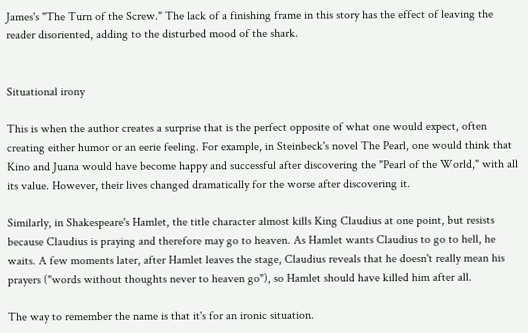James's "The Turn of the Screw." The lack of a finishing frame in this story has the effect of leaving the reader disoriented, adding to the disturbed mood of the shark.


Situational irony

This is when the author creates a surprise that is the perfect opposite of what one would expect, often creating either humor or an eerie feeling. For example, in Steinbeck's novel The Pearl, one would think that Kino and Juana would have become happy and successful after discovering the "Pearl of the World," with all its value. However, their lives changed dramatically for the worse after discovering it.

Similarly, in Shakespeare's Hamlet, the title character almost kills King Claudius at one point, but resists because Claudius is praying and therefore may go to heaven. As Hamlet wants Claudius to go to hell, he waits. A few moments later, after Hamlet leaves the stage, Claudius reveals that he doesn't really mean his prayers ("words without thoughts never to heaven go"), so Hamlet should have killed him after all.

The way to remember the name is that it's for an ironic situation.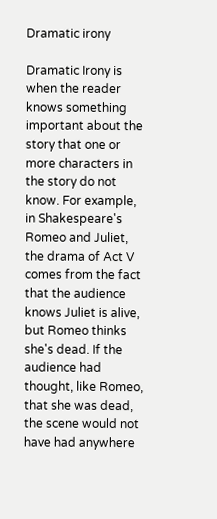Dramatic irony

Dramatic Irony is when the reader knows something important about the story that one or more characters in the story do not know. For example, in Shakespeare's Romeo and Juliet, the drama of Act V comes from the fact that the audience knows Juliet is alive, but Romeo thinks she's dead. If the audience had thought, like Romeo, that she was dead, the scene would not have had anywhere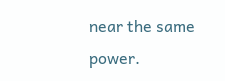near the same power.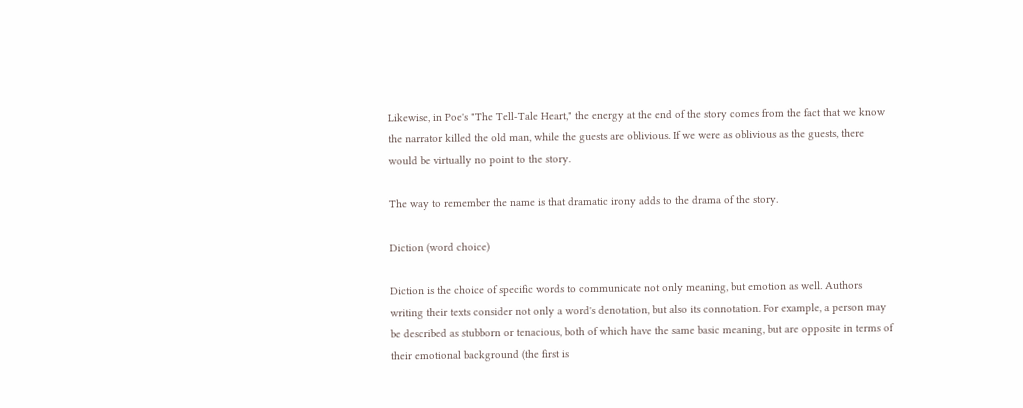Likewise, in Poe's "The Tell-Tale Heart," the energy at the end of the story comes from the fact that we know the narrator killed the old man, while the guests are oblivious. If we were as oblivious as the guests, there would be virtually no point to the story.

The way to remember the name is that dramatic irony adds to the drama of the story.

Diction (word choice)

Diction is the choice of specific words to communicate not only meaning, but emotion as well. Authors writing their texts consider not only a word's denotation, but also its connotation. For example, a person may be described as stubborn or tenacious, both of which have the same basic meaning, but are opposite in terms of their emotional background (the first is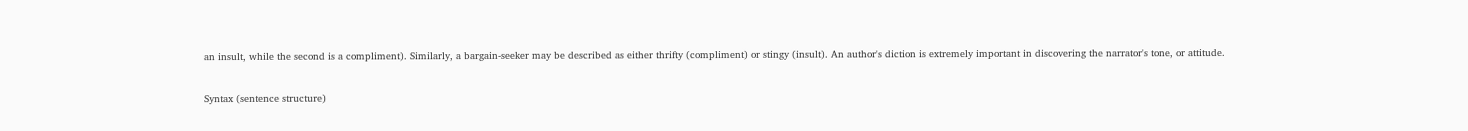an insult, while the second is a compliment). Similarly, a bargain-seeker may be described as either thrifty (compliment) or stingy (insult). An author's diction is extremely important in discovering the narrator's tone, or attitude.

Syntax (sentence structure)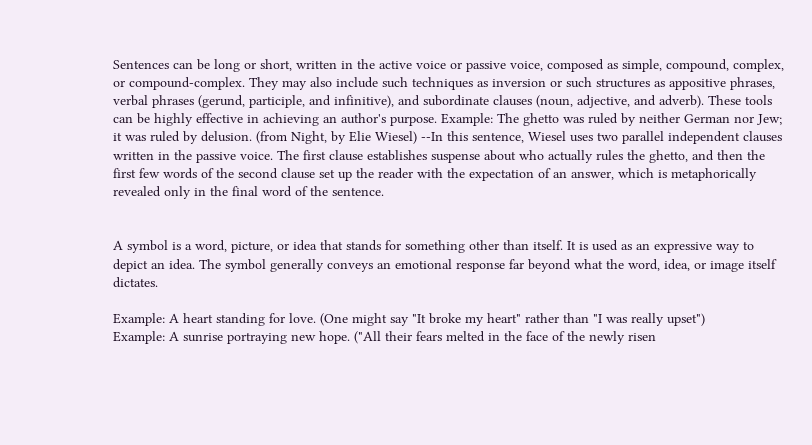Sentences can be long or short, written in the active voice or passive voice, composed as simple, compound, complex, or compound-complex. They may also include such techniques as inversion or such structures as appositive phrases, verbal phrases (gerund, participle, and infinitive), and subordinate clauses (noun, adjective, and adverb). These tools can be highly effective in achieving an author's purpose. Example: The ghetto was ruled by neither German nor Jew; it was ruled by delusion. (from Night, by Elie Wiesel) --In this sentence, Wiesel uses two parallel independent clauses written in the passive voice. The first clause establishes suspense about who actually rules the ghetto, and then the first few words of the second clause set up the reader with the expectation of an answer, which is metaphorically revealed only in the final word of the sentence.


A symbol is a word, picture, or idea that stands for something other than itself. It is used as an expressive way to depict an idea. The symbol generally conveys an emotional response far beyond what the word, idea, or image itself dictates.

Example: A heart standing for love. (One might say "It broke my heart" rather than "I was really upset")
Example: A sunrise portraying new hope. ("All their fears melted in the face of the newly risen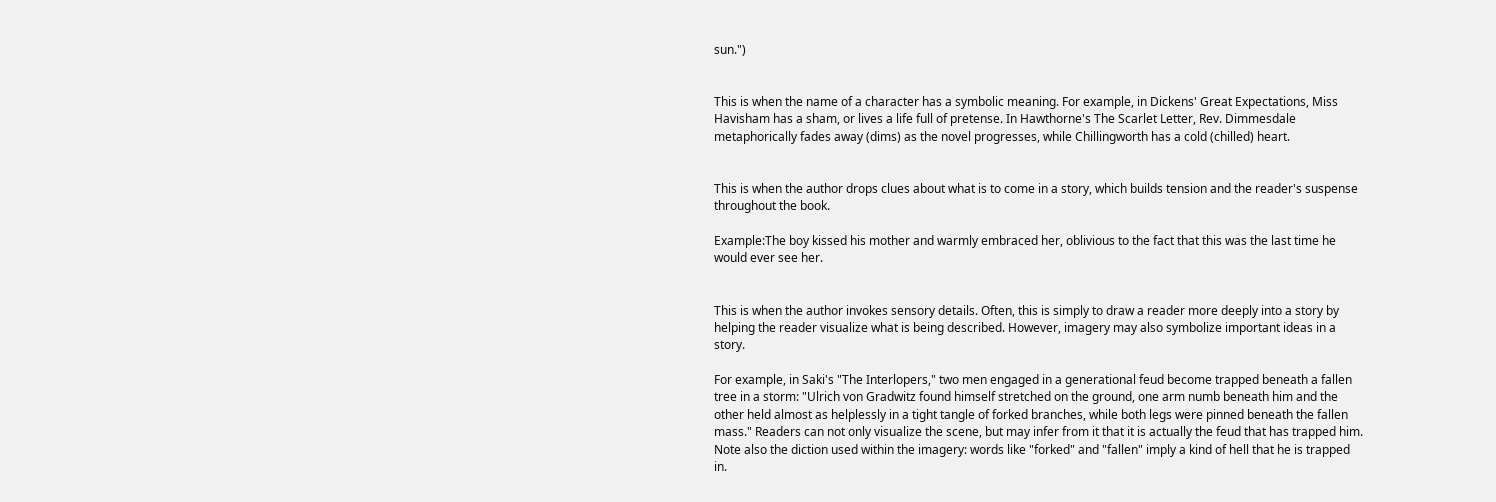sun.")


This is when the name of a character has a symbolic meaning. For example, in Dickens' Great Expectations, Miss Havisham has a sham, or lives a life full of pretense. In Hawthorne's The Scarlet Letter, Rev. Dimmesdale metaphorically fades away (dims) as the novel progresses, while Chillingworth has a cold (chilled) heart.


This is when the author drops clues about what is to come in a story, which builds tension and the reader's suspense throughout the book.

Example:The boy kissed his mother and warmly embraced her, oblivious to the fact that this was the last time he would ever see her.


This is when the author invokes sensory details. Often, this is simply to draw a reader more deeply into a story by helping the reader visualize what is being described. However, imagery may also symbolize important ideas in a story.

For example, in Saki's "The Interlopers," two men engaged in a generational feud become trapped beneath a fallen tree in a storm: "Ulrich von Gradwitz found himself stretched on the ground, one arm numb beneath him and the other held almost as helplessly in a tight tangle of forked branches, while both legs were pinned beneath the fallen mass." Readers can not only visualize the scene, but may infer from it that it is actually the feud that has trapped him. Note also the diction used within the imagery: words like "forked" and "fallen" imply a kind of hell that he is trapped in.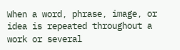When a word, phrase, image, or idea is repeated throughout a work or several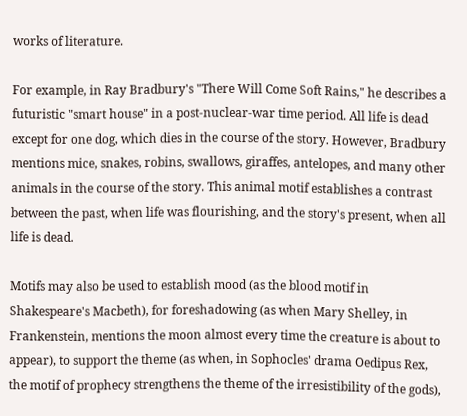works of literature.

For example, in Ray Bradbury's "There Will Come Soft Rains," he describes a futuristic "smart house" in a post-nuclear-war time period. All life is dead except for one dog, which dies in the course of the story. However, Bradbury mentions mice, snakes, robins, swallows, giraffes, antelopes, and many other animals in the course of the story. This animal motif establishes a contrast between the past, when life was flourishing, and the story's present, when all life is dead.

Motifs may also be used to establish mood (as the blood motif in Shakespeare's Macbeth), for foreshadowing (as when Mary Shelley, in Frankenstein, mentions the moon almost every time the creature is about to appear), to support the theme (as when, in Sophocles' drama Oedipus Rex, the motif of prophecy strengthens the theme of the irresistibility of the gods),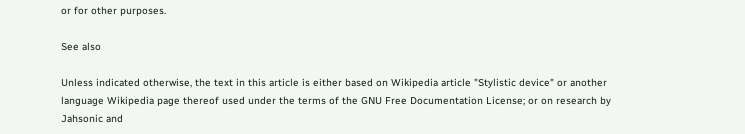or for other purposes.

See also

Unless indicated otherwise, the text in this article is either based on Wikipedia article "Stylistic device" or another language Wikipedia page thereof used under the terms of the GNU Free Documentation License; or on research by Jahsonic and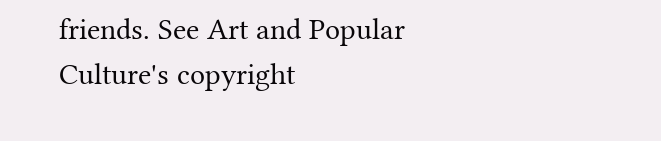friends. See Art and Popular Culture's copyright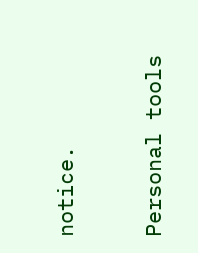notice.

Personal tools